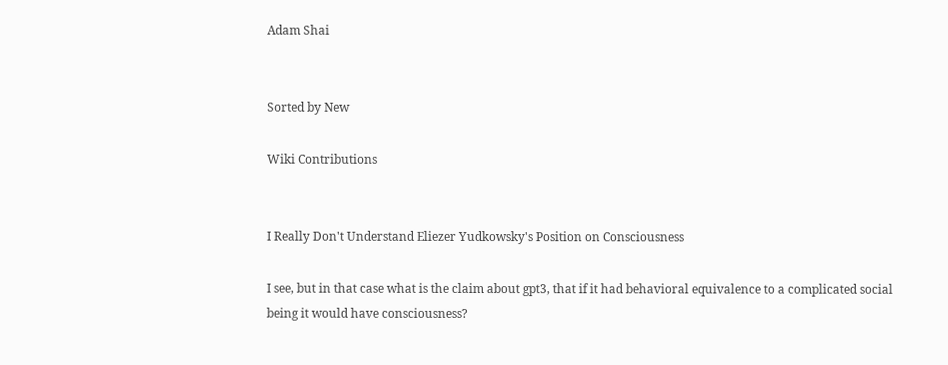Adam Shai


Sorted by New

Wiki Contributions


I Really Don't Understand Eliezer Yudkowsky's Position on Consciousness

I see, but in that case what is the claim about gpt3, that if it had behavioral equivalence to a complicated social being it would have consciousness?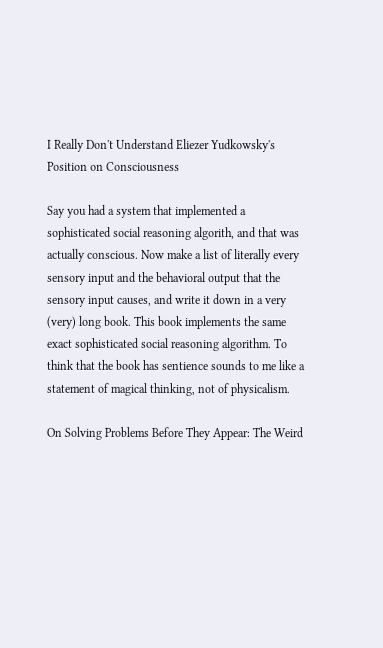I Really Don't Understand Eliezer Yudkowsky's Position on Consciousness

Say you had a system that implemented a sophisticated social reasoning algorith, and that was actually conscious. Now make a list of literally every sensory input and the behavioral output that the sensory input causes, and write it down in a very (very) long book. This book implements the same exact sophisticated social reasoning algorithm. To think that the book has sentience sounds to me like a statement of magical thinking, not of physicalism.

On Solving Problems Before They Appear: The Weird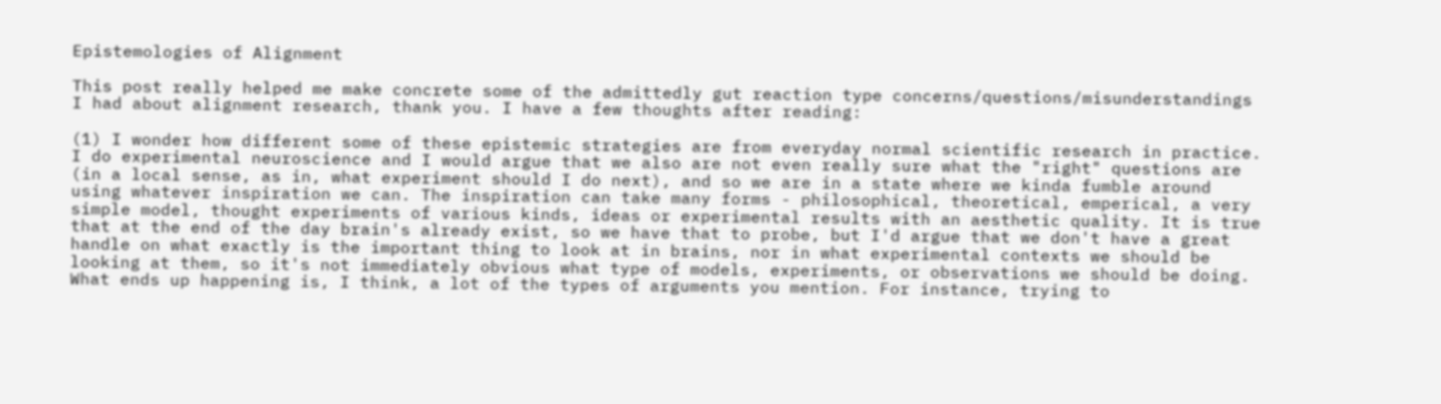Epistemologies of Alignment

This post really helped me make concrete some of the admittedly gut reaction type concerns/questions/misunderstandings I had about alignment research, thank you. I have a few thoughts after reading:

(1) I wonder how different some of these epistemic strategies are from everyday normal scientific research in practice. I do experimental neuroscience and I would argue that we also are not even really sure what the "right" questions are (in a local sense, as in, what experiment should I do next), and so we are in a state where we kinda fumble around using whatever inspiration we can. The inspiration can take many forms - philosophical, theoretical, emperical, a very simple model, thought experiments of various kinds, ideas or experimental results with an aesthetic quality. It is true that at the end of the day brain's already exist, so we have that to probe, but I'd argue that we don't have a great handle on what exactly is the important thing to look at in brains, nor in what experimental contexts we should be looking at them, so it's not immediately obvious what type of models, experiments, or observations we should be doing. What ends up happening is, I think, a lot of the types of arguments you mention. For instance, trying to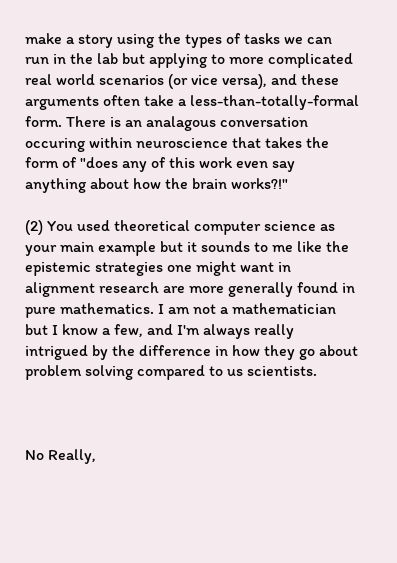make a story using the types of tasks we can run in the lab but applying to more complicated real world scenarios (or vice versa), and these arguments often take a less-than-totally-formal form. There is an analagous conversation occuring within neuroscience that takes the form of "does any of this work even say anything about how the brain works?!"

(2) You used theoretical computer science as your main example but it sounds to me like the epistemic strategies one might want in alignment research are more generally found in pure mathematics. I am not a mathematician but I know a few, and I'm always really intrigued by the difference in how they go about problem solving compared to us scientists.



No Really,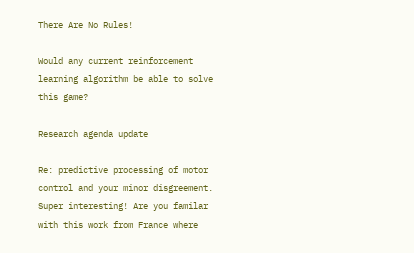There Are No Rules!

Would any current reinforcement learning algorithm be able to solve this game?

Research agenda update

Re: predictive processing of motor control and your minor disgreement. Super interesting! Are you familar with this work from France where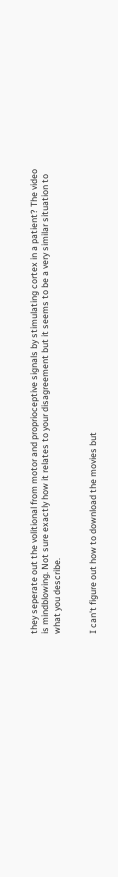they seperate out the volitional from motor and proprioceptive signals by stimulating cortex in a patient? The video is mindblowing. Not sure exactly how it relates to your disagreement but it seems to be a very similar situation to what you describe.


I can't figure out how to download the movies but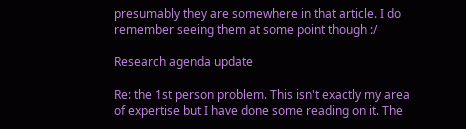presumably they are somewhere in that article. I do remember seeing them at some point though :/

Research agenda update

Re: the 1st person problem. This isn't exactly my area of expertise but I have done some reading on it. The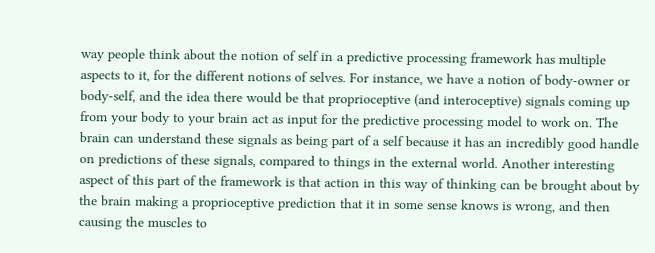way people think about the notion of self in a predictive processing framework has multiple aspects to it, for the different notions of selves. For instance, we have a notion of body-owner or body-self, and the idea there would be that proprioceptive (and interoceptive) signals coming up from your body to your brain act as input for the predictive processing model to work on. The brain can understand these signals as being part of a self because it has an incredibly good handle on predictions of these signals, compared to things in the external world. Another interesting aspect of this part of the framework is that action in this way of thinking can be brought about by the brain making a proprioceptive prediction that it in some sense knows is wrong, and then causing the muscles to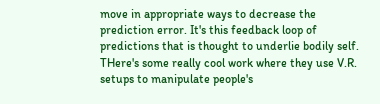move in appropriate ways to decrease the prediction error. It's this feedback loop of predictions that is thought to underlie bodily self. THere's some really cool work where they use V.R. setups to manipulate people's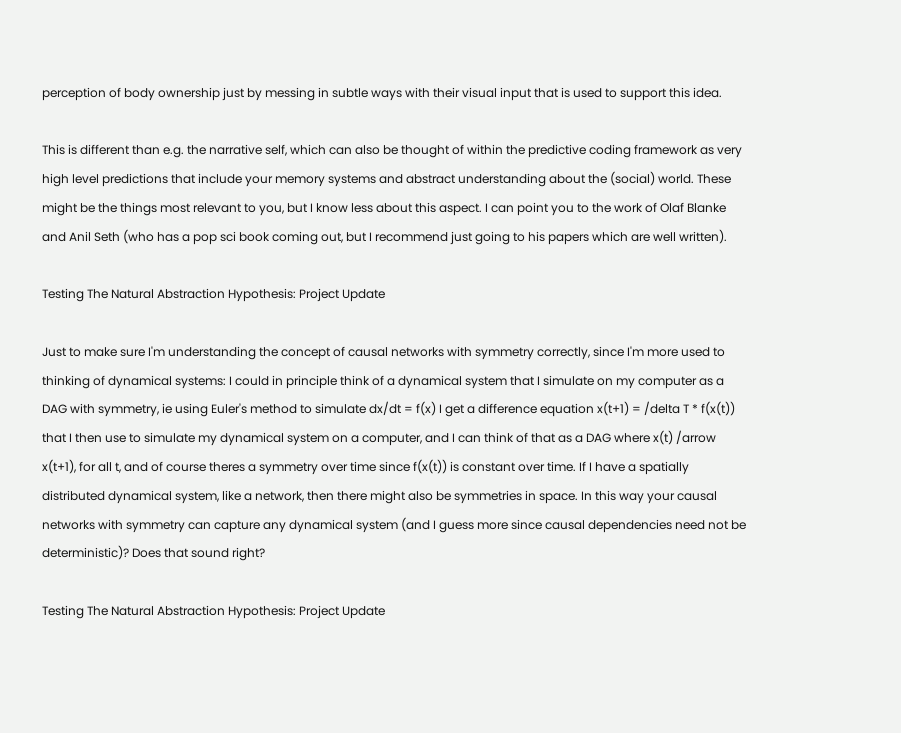perception of body ownership just by messing in subtle ways with their visual input that is used to support this idea.

This is different than e.g. the narrative self, which can also be thought of within the predictive coding framework as very high level predictions that include your memory systems and abstract understanding about the (social) world. These might be the things most relevant to you, but I know less about this aspect. I can point you to the work of Olaf Blanke and Anil Seth (who has a pop sci book coming out, but I recommend just going to his papers which are well written).

Testing The Natural Abstraction Hypothesis: Project Update

Just to make sure I'm understanding the concept of causal networks with symmetry correctly, since I'm more used to thinking of dynamical systems: I could in principle think of a dynamical system that I simulate on my computer as a DAG with symmetry, ie using Euler's method to simulate dx/dt = f(x) I get a difference equation x(t+1) = /delta T * f(x(t)) that I then use to simulate my dynamical system on a computer, and I can think of that as a DAG where x(t) /arrow x(t+1), for all t, and of course theres a symmetry over time since f(x(t)) is constant over time. If I have a spatially distributed dynamical system, like a network, then there might also be symmetries in space. In this way your causal networks with symmetry can capture any dynamical system (and I guess more since causal dependencies need not be deterministic)? Does that sound right?

Testing The Natural Abstraction Hypothesis: Project Update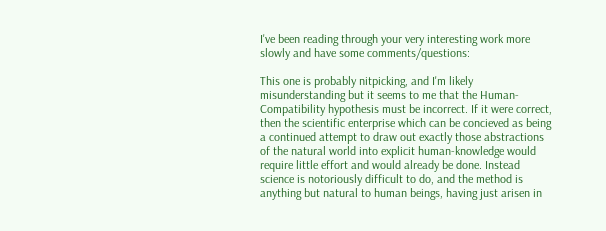I've been reading through your very interesting work more slowly and have some comments/questions:

This one is probably nitpicking, and I'm likely misunderstanding but it seems to me that the Human-Compatibility hypothesis must be incorrect. If it were correct, then the scientific enterprise which can be concieved as being a continued attempt to draw out exactly those abstractions of the natural world into explicit human-knowledge would require little effort and would already be done. Instead science is notoriously difficult to do, and the method is anything but natural to human beings, having just arisen in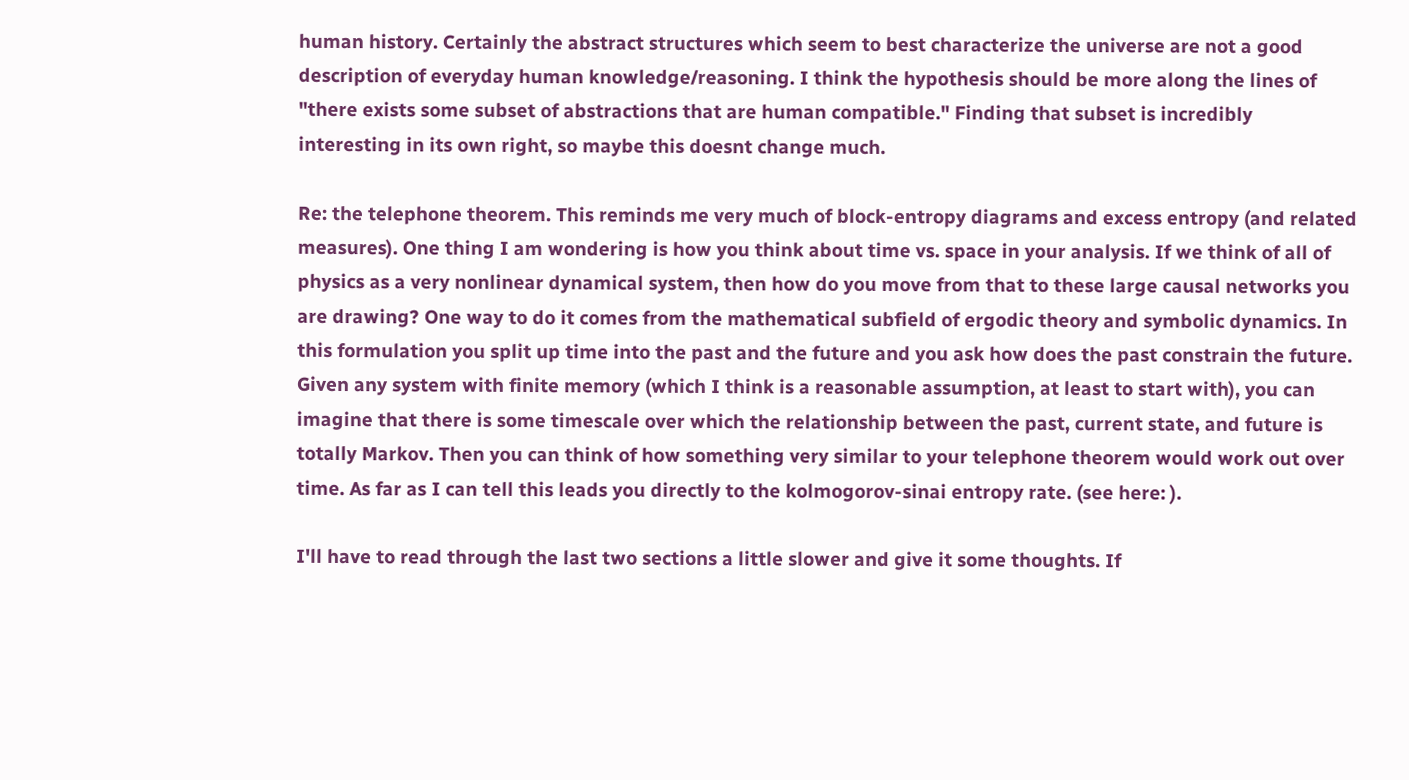human history. Certainly the abstract structures which seem to best characterize the universe are not a good description of everyday human knowledge/reasoning. I think the hypothesis should be more along the lines of "there exists some subset of abstractions that are human compatible." Finding that subset is incredibly interesting in its own right, so maybe this doesnt change much.

Re: the telephone theorem. This reminds me very much of block-entropy diagrams and excess entropy (and related measures). One thing I am wondering is how you think about time vs. space in your analysis. If we think of all of physics as a very nonlinear dynamical system, then how do you move from that to these large causal networks you are drawing? One way to do it comes from the mathematical subfield of ergodic theory and symbolic dynamics. In this formulation you split up time into the past and the future and you ask how does the past constrain the future. Given any system with finite memory (which I think is a reasonable assumption, at least to start with), you can imagine that there is some timescale over which the relationship between the past, current state, and future is totally Markov. Then you can think of how something very similar to your telephone theorem would work out over time. As far as I can tell this leads you directly to the kolmogorov-sinai entropy rate. (see here: ).

I'll have to read through the last two sections a little slower and give it some thoughts. If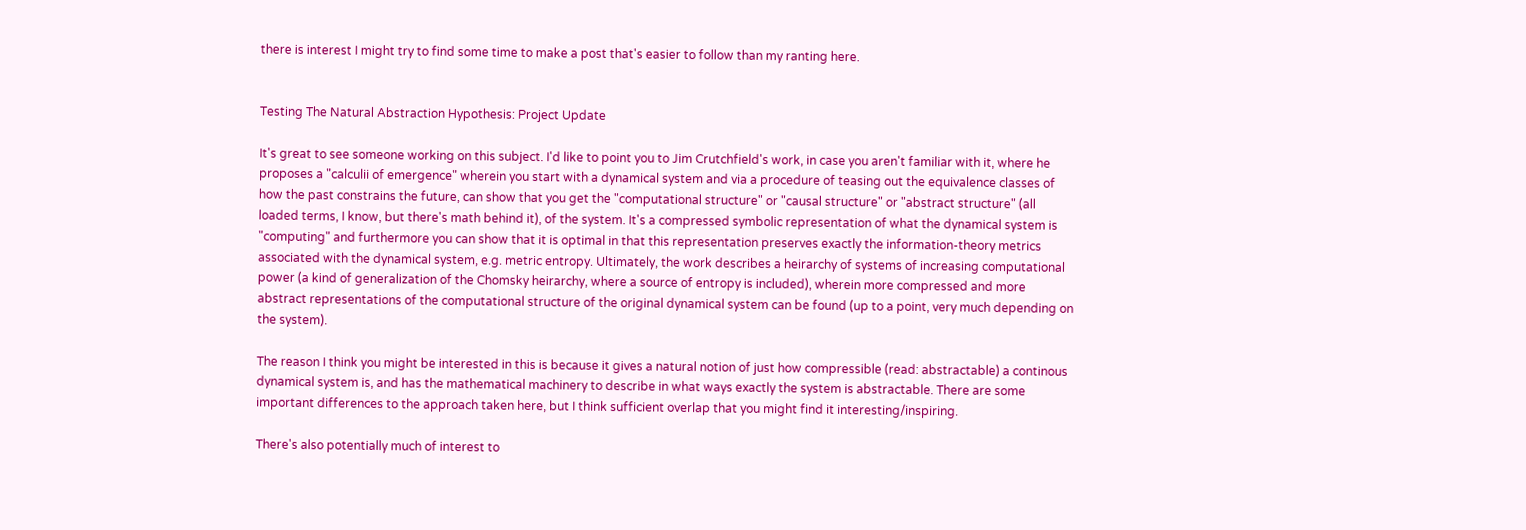there is interest I might try to find some time to make a post that's easier to follow than my ranting here.


Testing The Natural Abstraction Hypothesis: Project Update

It's great to see someone working on this subject. I'd like to point you to Jim Crutchfield's work, in case you aren't familiar with it, where he proposes a "calculii of emergence" wherein you start with a dynamical system and via a procedure of teasing out the equivalence classes of how the past constrains the future, can show that you get the "computational structure" or "causal structure" or "abstract structure" (all loaded terms, I know, but there's math behind it), of the system. It's a compressed symbolic representation of what the dynamical system is "computing" and furthermore you can show that it is optimal in that this representation preserves exactly the information-theory metrics associated with the dynamical system, e.g. metric entropy. Ultimately, the work describes a heirarchy of systems of increasing computational power (a kind of generalization of the Chomsky heirarchy, where a source of entropy is included), wherein more compressed and more abstract representations of the computational structure of the original dynamical system can be found (up to a point, very much depending on the system).

The reason I think you might be interested in this is because it gives a natural notion of just how compressible (read: abstractable) a continous dynamical system is, and has the mathematical machinery to describe in what ways exactly the system is abstractable. There are some important differences to the approach taken here, but I think sufficient overlap that you might find it interesting/inspiring.

There's also potentially much of interest to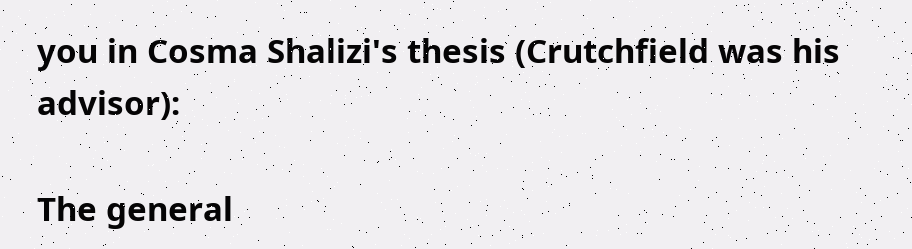you in Cosma Shalizi's thesis (Crutchfield was his advisor):

The general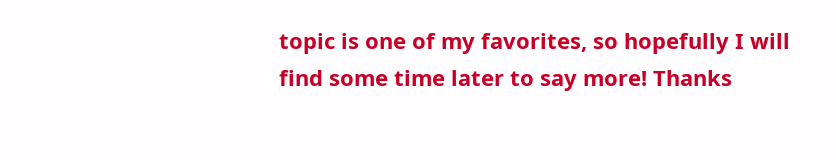topic is one of my favorites, so hopefully I will find some time later to say more! Thanks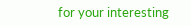for your interesting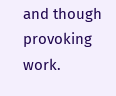and though provoking work.